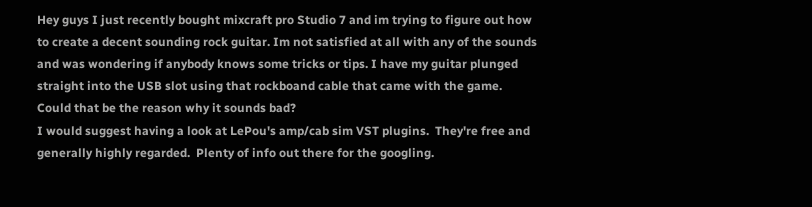Hey guys I just recently bought mixcraft pro Studio 7 and im trying to figure out how to create a decent sounding rock guitar. Im not satisfied at all with any of the sounds and was wondering if anybody knows some tricks or tips. I have my guitar plunged straight into the USB slot using that rockboand cable that came with the game. Could that be the reason why it sounds bad?
I would suggest having a look at LePou's amp/cab sim VST plugins.  They're free and generally highly regarded.  Plenty of info out there for the googling.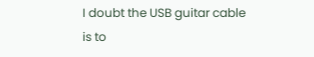I doubt the USB guitar cable is to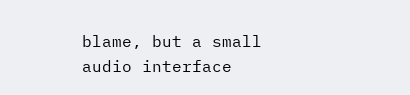blame, but a small audio interface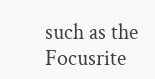such as the Focusrite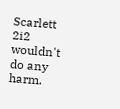Scarlett 2i2 wouldn't do any harm.